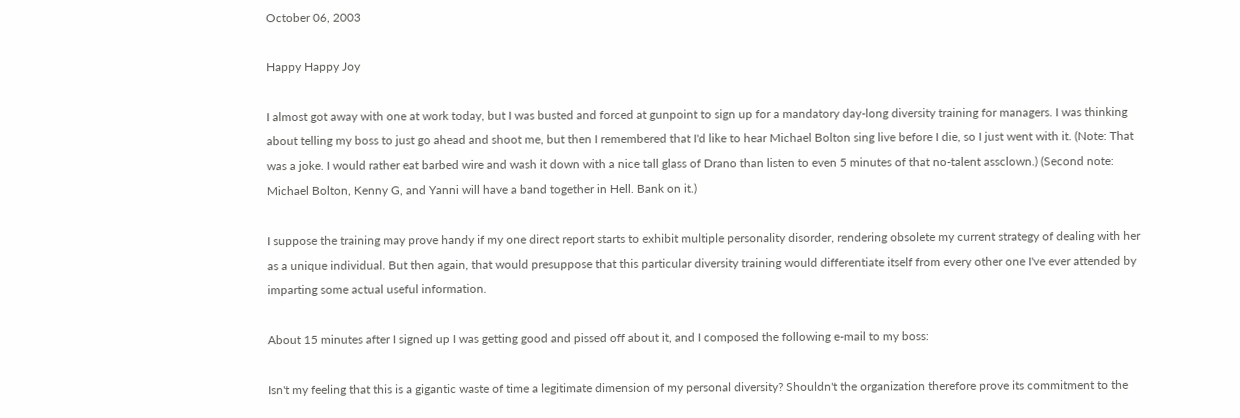October 06, 2003

Happy Happy Joy

I almost got away with one at work today, but I was busted and forced at gunpoint to sign up for a mandatory day-long diversity training for managers. I was thinking about telling my boss to just go ahead and shoot me, but then I remembered that I'd like to hear Michael Bolton sing live before I die, so I just went with it. (Note: That was a joke. I would rather eat barbed wire and wash it down with a nice tall glass of Drano than listen to even 5 minutes of that no-talent assclown.) (Second note: Michael Bolton, Kenny G, and Yanni will have a band together in Hell. Bank on it.)

I suppose the training may prove handy if my one direct report starts to exhibit multiple personality disorder, rendering obsolete my current strategy of dealing with her as a unique individual. But then again, that would presuppose that this particular diversity training would differentiate itself from every other one I've ever attended by imparting some actual useful information.

About 15 minutes after I signed up I was getting good and pissed off about it, and I composed the following e-mail to my boss:

Isn't my feeling that this is a gigantic waste of time a legitimate dimension of my personal diversity? Shouldn't the organization therefore prove its commitment to the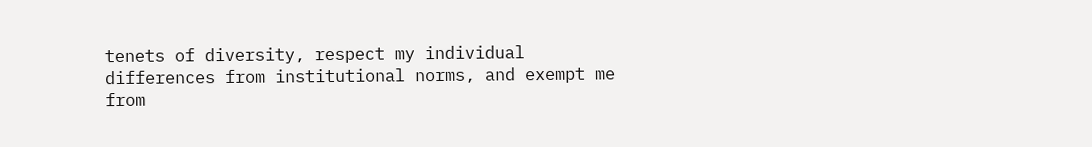tenets of diversity, respect my individual differences from institutional norms, and exempt me from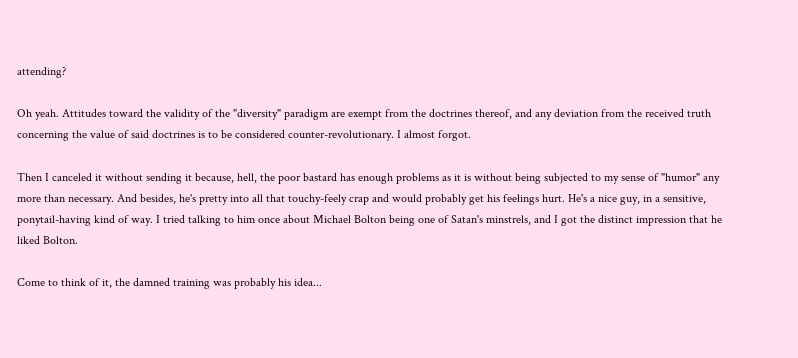attending?

Oh yeah. Attitudes toward the validity of the "diversity" paradigm are exempt from the doctrines thereof, and any deviation from the received truth concerning the value of said doctrines is to be considered counter-revolutionary. I almost forgot.

Then I canceled it without sending it because, hell, the poor bastard has enough problems as it is without being subjected to my sense of "humor" any more than necessary. And besides, he's pretty into all that touchy-feely crap and would probably get his feelings hurt. He's a nice guy, in a sensitive, ponytail-having kind of way. I tried talking to him once about Michael Bolton being one of Satan's minstrels, and I got the distinct impression that he liked Bolton.

Come to think of it, the damned training was probably his idea...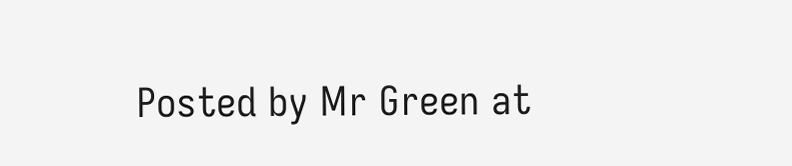Posted by Mr Green at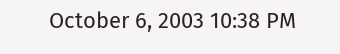October 6, 2003 10:38 PM